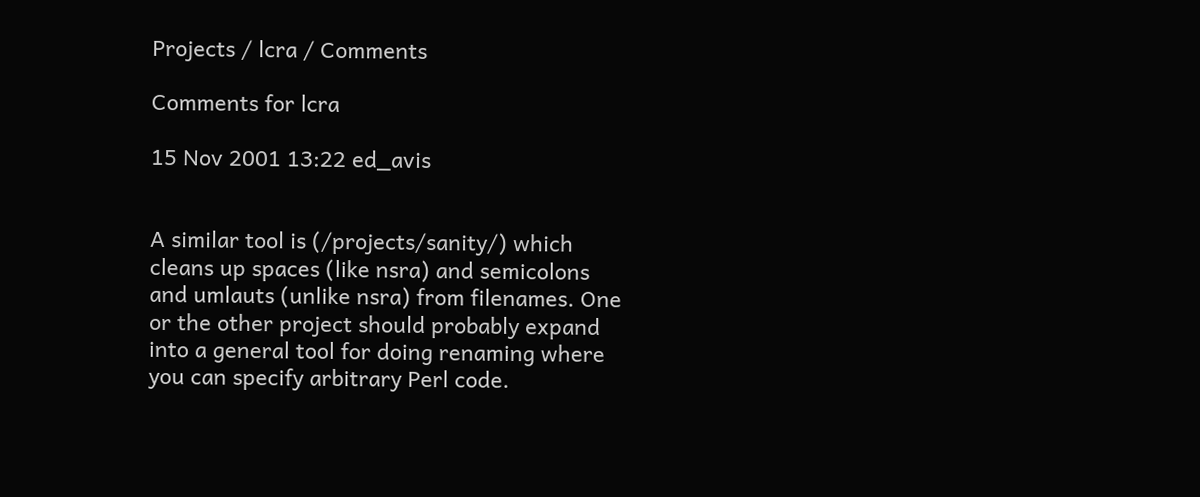Projects / lcra / Comments

Comments for lcra

15 Nov 2001 13:22 ed_avis


A similar tool is (/projects/sanity/) which cleans up spaces (like nsra) and semicolons and umlauts (unlike nsra) from filenames. One or the other project should probably expand into a general tool for doing renaming where you can specify arbitrary Perl code.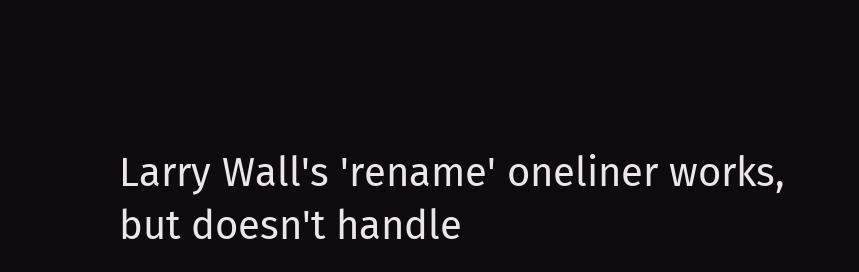Larry Wall's 'rename' oneliner works, but doesn't handle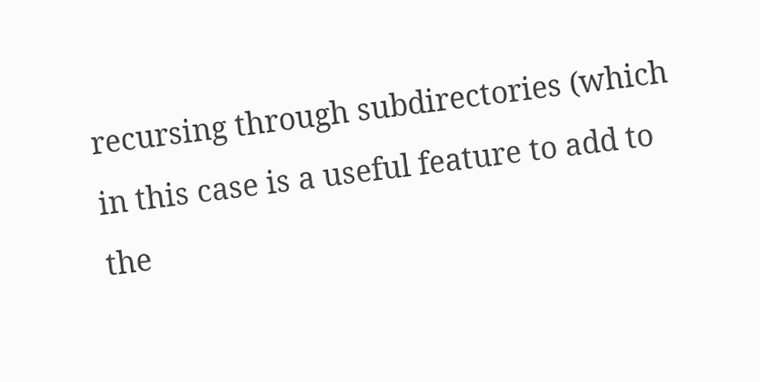recursing through subdirectories (which in this case is a useful feature to add to the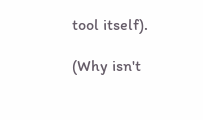tool itself).

(Why isn't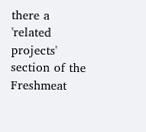there a 'related projects' section of the Freshmeat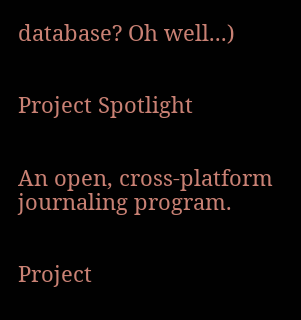database? Oh well...)


Project Spotlight


An open, cross-platform journaling program.


Project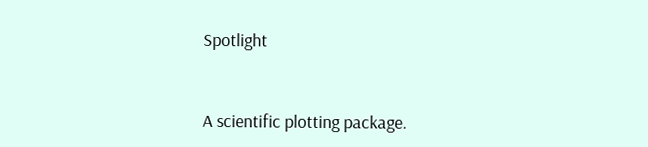Spotlight


A scientific plotting package.